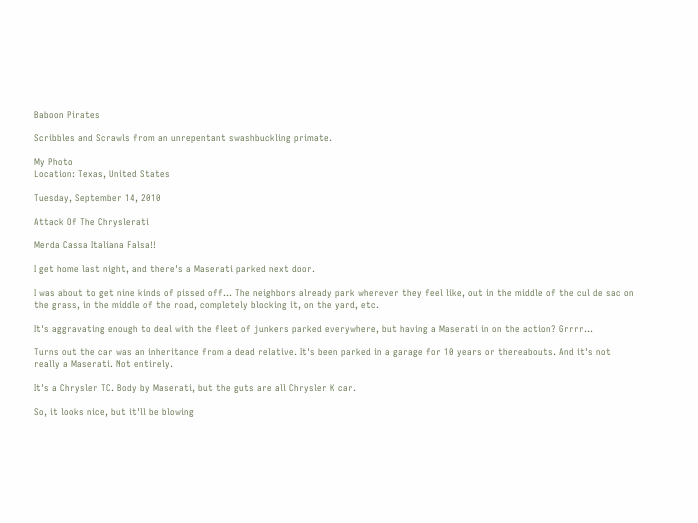Baboon Pirates

Scribbles and Scrawls from an unrepentant swashbuckling primate.

My Photo
Location: Texas, United States

Tuesday, September 14, 2010

Attack Of The Chryslerati

Merda Cassa Italiana Falsa!!

I get home last night, and there's a Maserati parked next door.

I was about to get nine kinds of pissed off... The neighbors already park wherever they feel like, out in the middle of the cul de sac on the grass, in the middle of the road, completely blocking it, on the yard, etc.

It's aggravating enough to deal with the fleet of junkers parked everywhere, but having a Maserati in on the action? Grrrr...

Turns out the car was an inheritance from a dead relative. It's been parked in a garage for 10 years or thereabouts. And it's not really a Maserati. Not entirely.

It's a Chrysler TC. Body by Maserati, but the guts are all Chrysler K car.

So, it looks nice, but it'll be blowing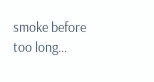smoke before too long...